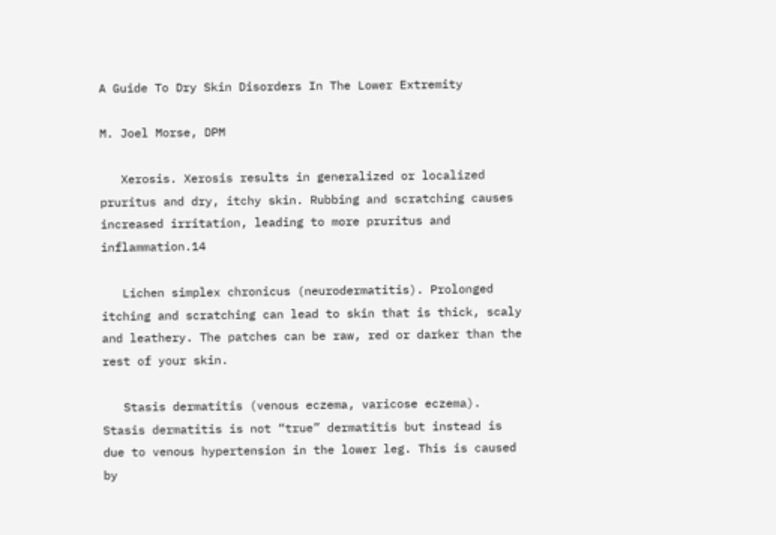A Guide To Dry Skin Disorders In The Lower Extremity

M. Joel Morse, DPM

   Xerosis. Xerosis results in generalized or localized pruritus and dry, itchy skin. Rubbing and scratching causes increased irritation, leading to more pruritus and inflammation.14

   Lichen simplex chronicus (neurodermatitis). Prolonged itching and scratching can lead to skin that is thick, scaly and leathery. The patches can be raw, red or darker than the rest of your skin.

   Stasis dermatitis (venous eczema, varicose eczema). Stasis dermatitis is not “true” dermatitis but instead is due to venous hypertension in the lower leg. This is caused by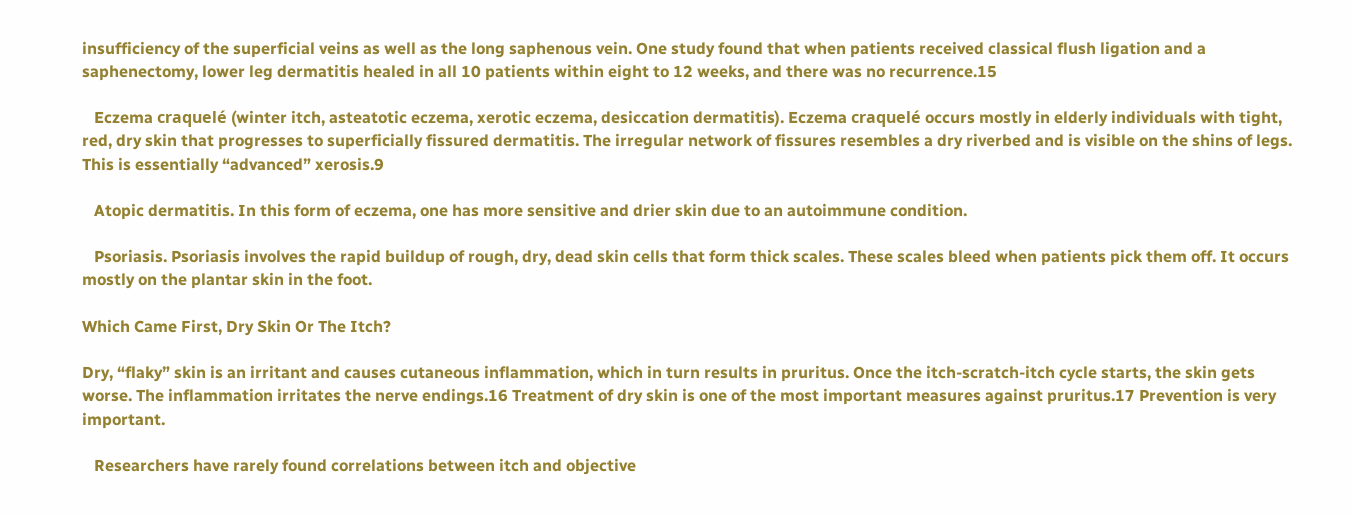insufficiency of the superficial veins as well as the long saphenous vein. One study found that when patients received classical flush ligation and a saphenectomy, lower leg dermatitis healed in all 10 patients within eight to 12 weeks, and there was no recurrence.15

   Eczema craquelé (winter itch, asteatotic eczema, xerotic eczema, desiccation dermatitis). Eczema craquelé occurs mostly in elderly individuals with tight, red, dry skin that progresses to superficially fissured dermatitis. The irregular network of fissures resembles a dry riverbed and is visible on the shins of legs. This is essentially “advanced” xerosis.9

   Atopic dermatitis. In this form of eczema, one has more sensitive and drier skin due to an autoimmune condition.

   Psoriasis. Psoriasis involves the rapid buildup of rough, dry, dead skin cells that form thick scales. These scales bleed when patients pick them off. It occurs mostly on the plantar skin in the foot.

Which Came First, Dry Skin Or The Itch?

Dry, “flaky” skin is an irritant and causes cutaneous inflammation, which in turn results in pruritus. Once the itch-scratch-itch cycle starts, the skin gets worse. The inflammation irritates the nerve endings.16 Treatment of dry skin is one of the most important measures against pruritus.17 Prevention is very important.

   Researchers have rarely found correlations between itch and objective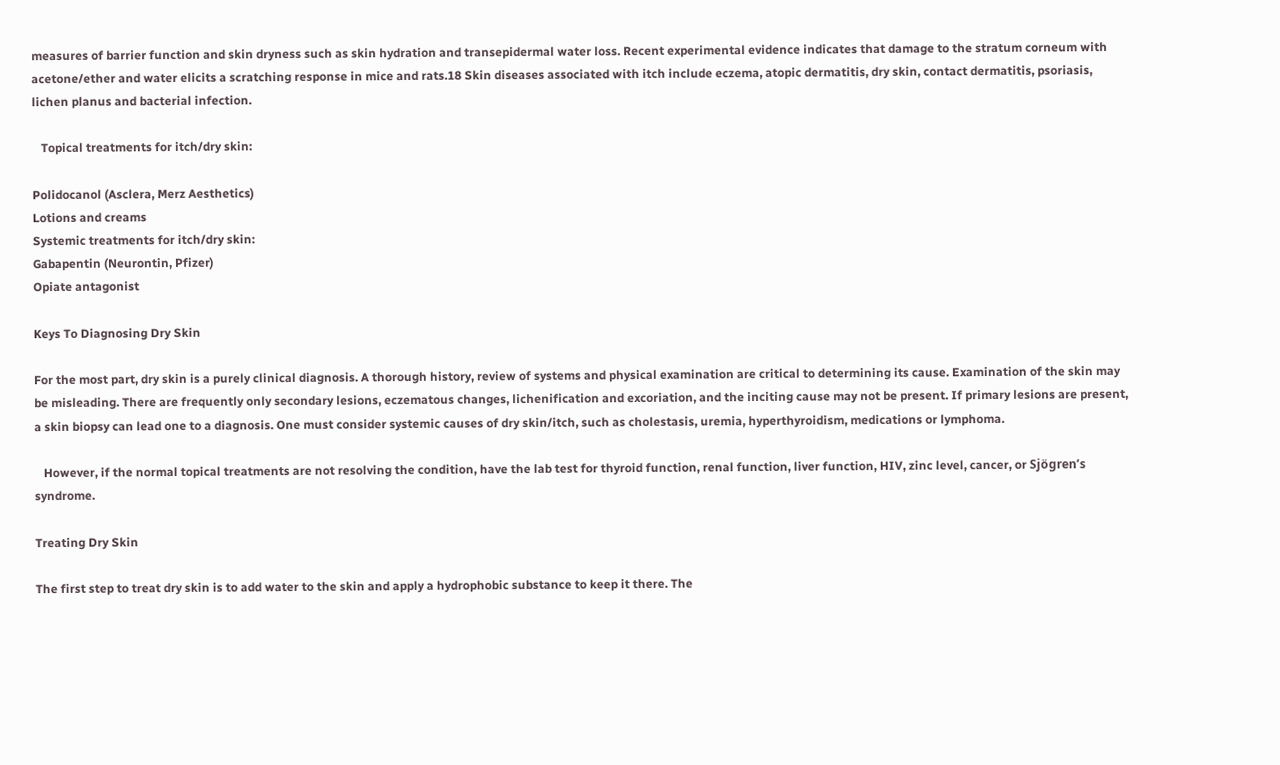measures of barrier function and skin dryness such as skin hydration and transepidermal water loss. Recent experimental evidence indicates that damage to the stratum corneum with acetone/ether and water elicits a scratching response in mice and rats.18 Skin diseases associated with itch include eczema, atopic dermatitis, dry skin, contact dermatitis, psoriasis, lichen planus and bacterial infection.

   Topical treatments for itch/dry skin:

Polidocanol (Asclera, Merz Aesthetics)
Lotions and creams
Systemic treatments for itch/dry skin:
Gabapentin (Neurontin, Pfizer)
Opiate antagonist

Keys To Diagnosing Dry Skin

For the most part, dry skin is a purely clinical diagnosis. A thorough history, review of systems and physical examination are critical to determining its cause. Examination of the skin may be misleading. There are frequently only secondary lesions, eczematous changes, lichenification and excoriation, and the inciting cause may not be present. If primary lesions are present, a skin biopsy can lead one to a diagnosis. One must consider systemic causes of dry skin/itch, such as cholestasis, uremia, hyperthyroidism, medications or lymphoma.

   However, if the normal topical treatments are not resolving the condition, have the lab test for thyroid function, renal function, liver function, HIV, zinc level, cancer, or Sjögren’s syndrome.

Treating Dry Skin

The first step to treat dry skin is to add water to the skin and apply a hydrophobic substance to keep it there. The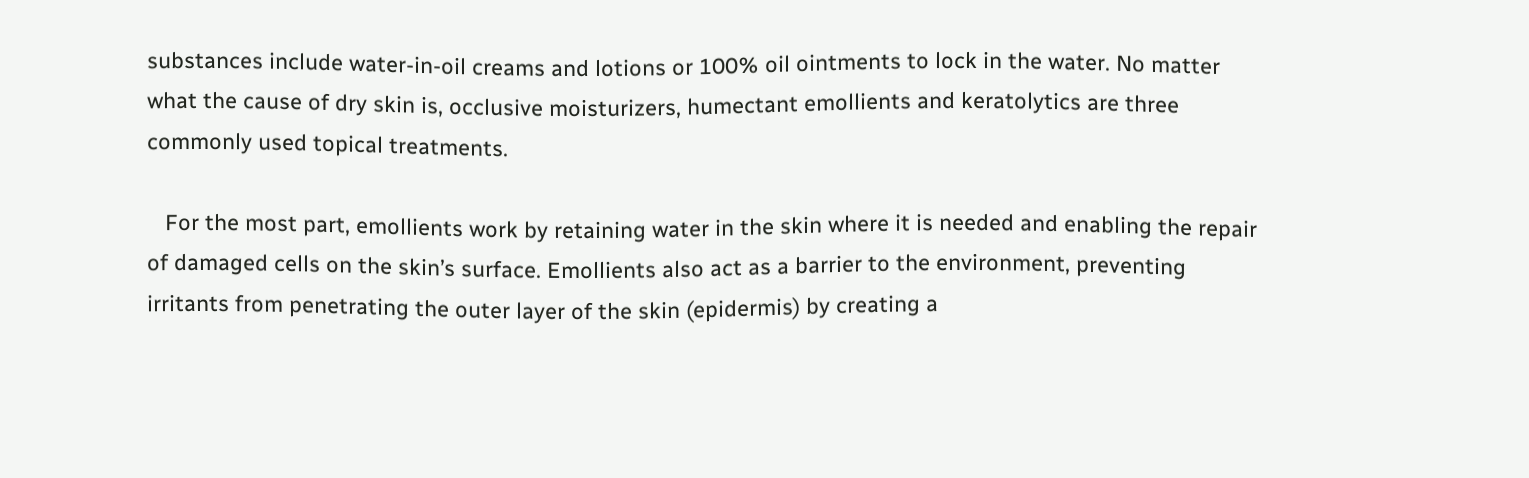substances include water-in-oil creams and lotions or 100% oil ointments to lock in the water. No matter what the cause of dry skin is, occlusive moisturizers, humectant emollients and keratolytics are three commonly used topical treatments.

   For the most part, emollients work by retaining water in the skin where it is needed and enabling the repair of damaged cells on the skin’s surface. Emollients also act as a barrier to the environment, preventing irritants from penetrating the outer layer of the skin (epidermis) by creating a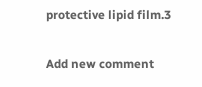protective lipid film.3

Add new comment